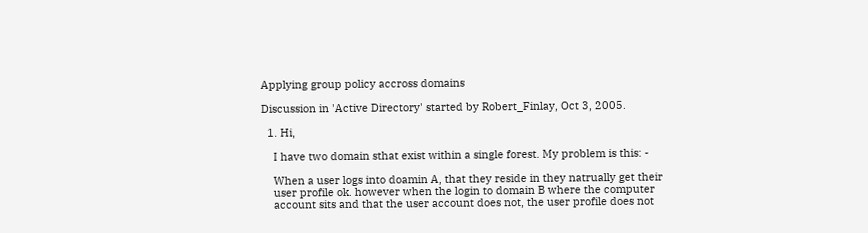Applying group policy accross domains

Discussion in 'Active Directory' started by Robert_Finlay, Oct 3, 2005.

  1. Hi,

    I have two domain sthat exist within a single forest. My problem is this: -

    When a user logs into doamin A, that they reside in they natrually get their
    user profile ok. however when the login to domain B where the computer
    account sits and that the user account does not, the user profile does not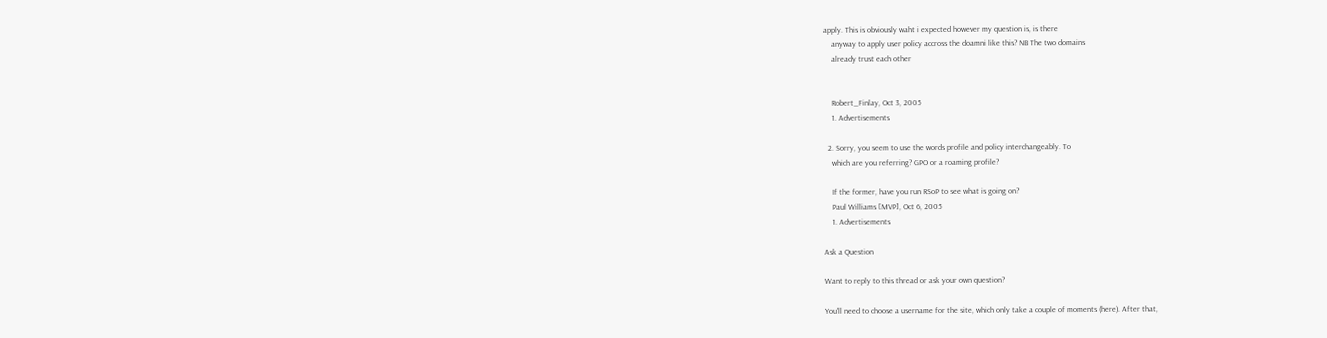apply. This is obviously waht i expected however my question is, is there
    anyway to apply user policy accross the doamni like this? NB The two domains
    already trust each other


    Robert_Finlay, Oct 3, 2005
    1. Advertisements

  2. Sorry, you seem to use the words profile and policy interchangeably. To
    which are you referring? GPO or a roaming profile?

    If the former, have you run RSoP to see what is going on?
    Paul Williams [MVP], Oct 6, 2005
    1. Advertisements

Ask a Question

Want to reply to this thread or ask your own question?

You'll need to choose a username for the site, which only take a couple of moments (here). After that,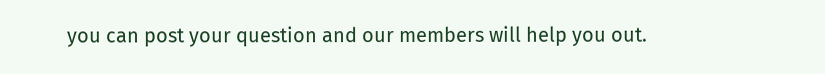you can post your question and our members will help you out.